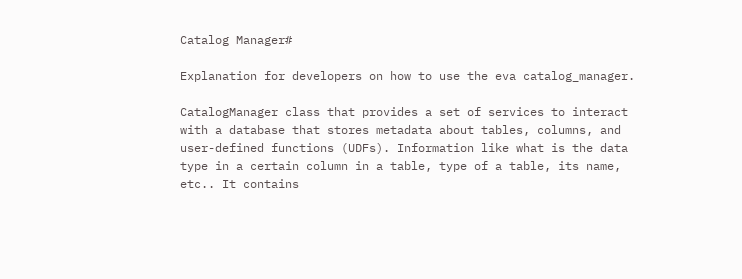Catalog Manager#

Explanation for developers on how to use the eva catalog_manager.

CatalogManager class that provides a set of services to interact with a database that stores metadata about tables, columns, and user-defined functions (UDFs). Information like what is the data type in a certain column in a table, type of a table, its name, etc.. It contains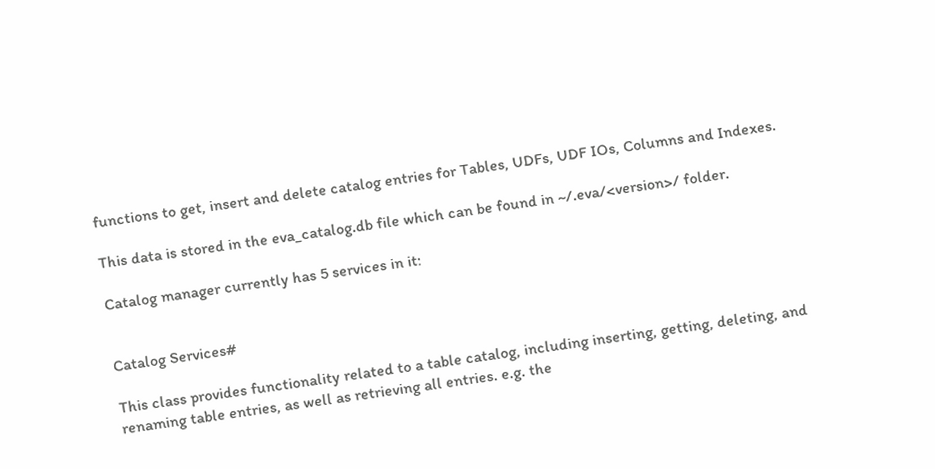functions to get, insert and delete catalog entries for Tables, UDFs, UDF IOs, Columns and Indexes.

This data is stored in the eva_catalog.db file which can be found in ~/.eva/<version>/ folder.

Catalog manager currently has 5 services in it:


Catalog Services#

This class provides functionality related to a table catalog, including inserting, getting, deleting, and renaming table entries, as well as retrieving all entries. e.g. the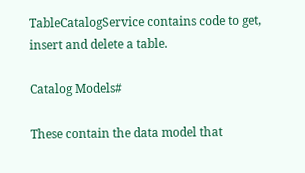TableCatalogService contains code to get, insert and delete a table.

Catalog Models#

These contain the data model that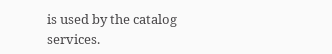is used by the catalog services.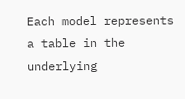Each model represents a table in the underlying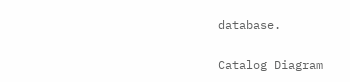database.

Catalog Diagram